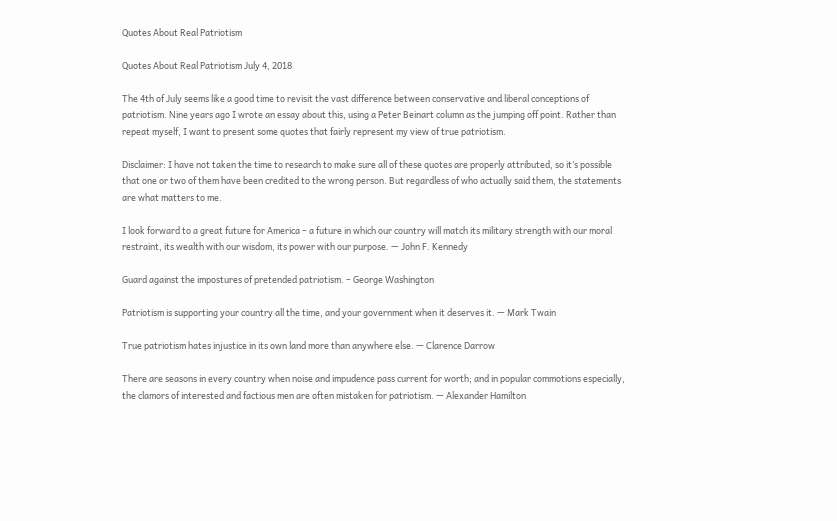Quotes About Real Patriotism

Quotes About Real Patriotism July 4, 2018

The 4th of July seems like a good time to revisit the vast difference between conservative and liberal conceptions of patriotism. Nine years ago I wrote an essay about this, using a Peter Beinart column as the jumping off point. Rather than repeat myself, I want to present some quotes that fairly represent my view of true patriotism.

Disclaimer: I have not taken the time to research to make sure all of these quotes are properly attributed, so it’s possible that one or two of them have been credited to the wrong person. But regardless of who actually said them, the statements are what matters to me.

I look forward to a great future for America – a future in which our country will match its military strength with our moral restraint, its wealth with our wisdom, its power with our purpose. — John F. Kennedy

Guard against the impostures of pretended patriotism. – George Washington

Patriotism is supporting your country all the time, and your government when it deserves it. — Mark Twain

True patriotism hates injustice in its own land more than anywhere else. — Clarence Darrow

There are seasons in every country when noise and impudence pass current for worth; and in popular commotions especially, the clamors of interested and factious men are often mistaken for patriotism. — Alexander Hamilton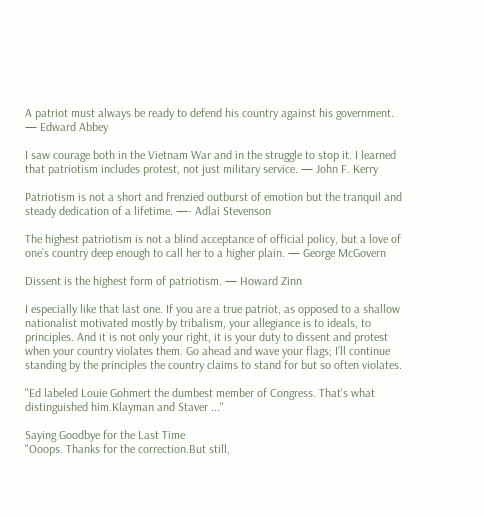A patriot must always be ready to defend his country against his government. — Edward Abbey

I saw courage both in the Vietnam War and in the struggle to stop it. I learned that patriotism includes protest, not just military service. — John F. Kerry

Patriotism is not a short and frenzied outburst of emotion but the tranquil and steady dedication of a lifetime. —- Adlai Stevenson

The highest patriotism is not a blind acceptance of official policy, but a love of one’s country deep enough to call her to a higher plain. — George McGovern

Dissent is the highest form of patriotism. — Howard Zinn

I especially like that last one. If you are a true patriot, as opposed to a shallow nationalist motivated mostly by tribalism, your allegiance is to ideals, to principles. And it is not only your right, it is your duty to dissent and protest when your country violates them. Go ahead and wave your flags; I’ll continue standing by the principles the country claims to stand for but so often violates.

"Ed labeled Louie Gohmert the dumbest member of Congress. That's what distinguished him.Klayman and Staver ..."

Saying Goodbye for the Last Time
"Ooops. Thanks for the correction.But still,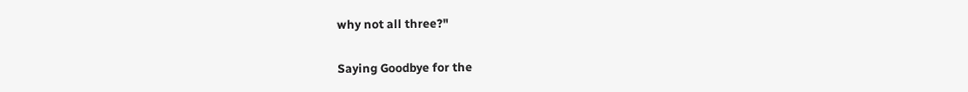why not all three?"

Saying Goodbye for the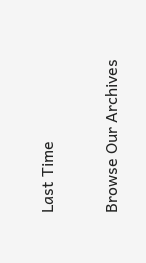Last Time

Browse Our Archives